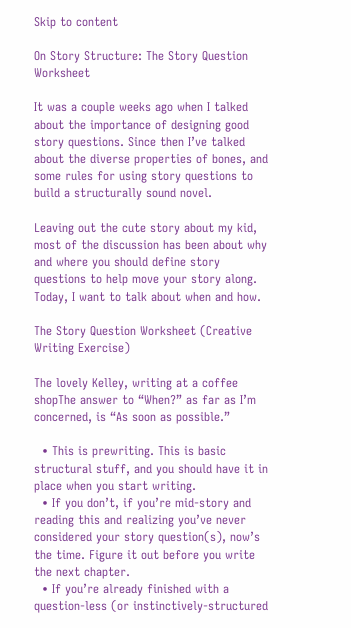Skip to content

On Story Structure: The Story Question Worksheet

It was a couple weeks ago when I talked about the importance of designing good story questions. Since then I’ve talked about the diverse properties of bones, and some rules for using story questions to build a structurally sound novel.

Leaving out the cute story about my kid, most of the discussion has been about why and where you should define story questions to help move your story along. Today, I want to talk about when and how.

The Story Question Worksheet (Creative Writing Exercise)

The lovely Kelley, writing at a coffee shopThe answer to “When?” as far as I’m concerned, is “As soon as possible.”

  • This is prewriting. This is basic structural stuff, and you should have it in place when you start writing.
  • If you don’t, if you’re mid-story and reading this and realizing you’ve never considered your story question(s), now’s the time. Figure it out before you write the next chapter.
  • If you’re already finished with a question-less (or instinctively-structured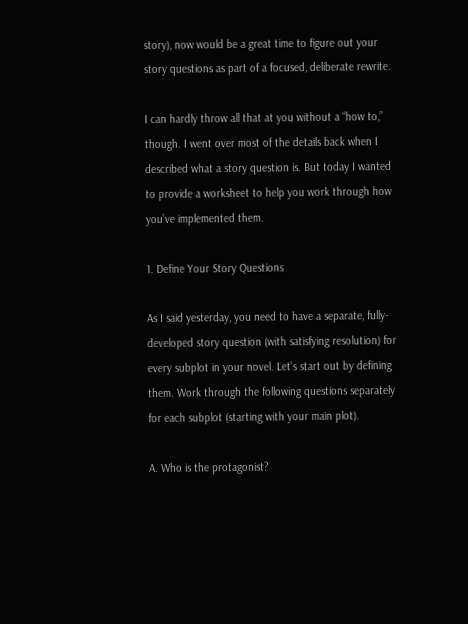story), now would be a great time to figure out your story questions as part of a focused, deliberate rewrite.

I can hardly throw all that at you without a “how to,” though. I went over most of the details back when I described what a story question is. But today I wanted to provide a worksheet to help you work through how you’ve implemented them.

1. Define Your Story Questions

As I said yesterday, you need to have a separate, fully-developed story question (with satisfying resolution) for every subplot in your novel. Let’s start out by defining them. Work through the following questions separately for each subplot (starting with your main plot).

A. Who is the protagonist?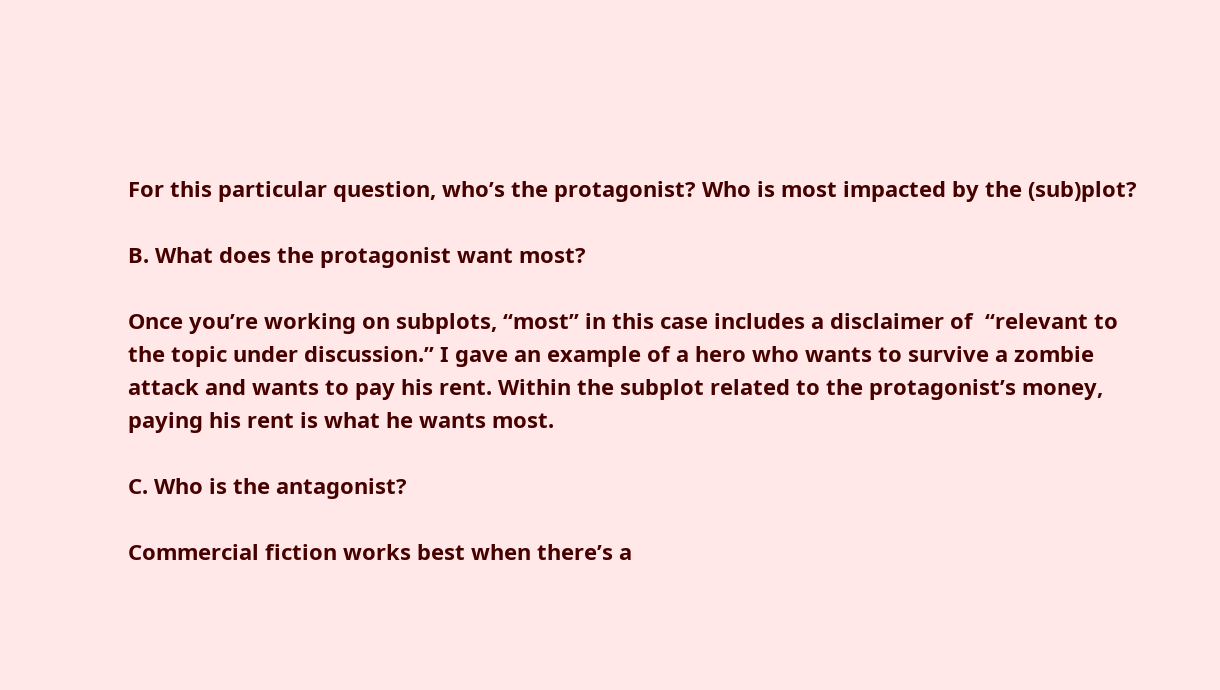For this particular question, who’s the protagonist? Who is most impacted by the (sub)plot?

B. What does the protagonist want most?

Once you’re working on subplots, “most” in this case includes a disclaimer of  “relevant to the topic under discussion.” I gave an example of a hero who wants to survive a zombie attack and wants to pay his rent. Within the subplot related to the protagonist’s money, paying his rent is what he wants most.

C. Who is the antagonist?

Commercial fiction works best when there’s a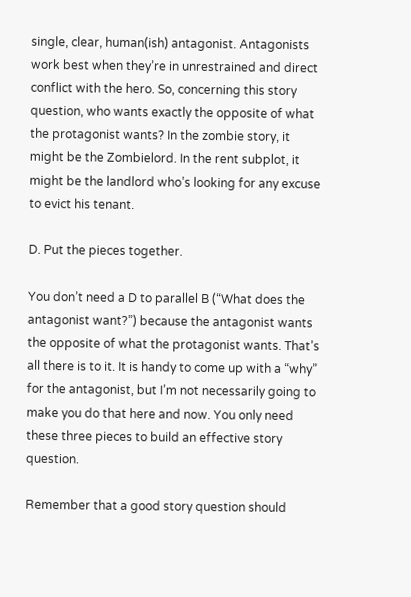single, clear, human(ish) antagonist. Antagonists work best when they’re in unrestrained and direct conflict with the hero. So, concerning this story question, who wants exactly the opposite of what the protagonist wants? In the zombie story, it might be the Zombielord. In the rent subplot, it might be the landlord who’s looking for any excuse to evict his tenant.

D. Put the pieces together.

You don’t need a D to parallel B (“What does the antagonist want?”) because the antagonist wants the opposite of what the protagonist wants. That’s all there is to it. It is handy to come up with a “why” for the antagonist, but I’m not necessarily going to make you do that here and now. You only need these three pieces to build an effective story question.

Remember that a good story question should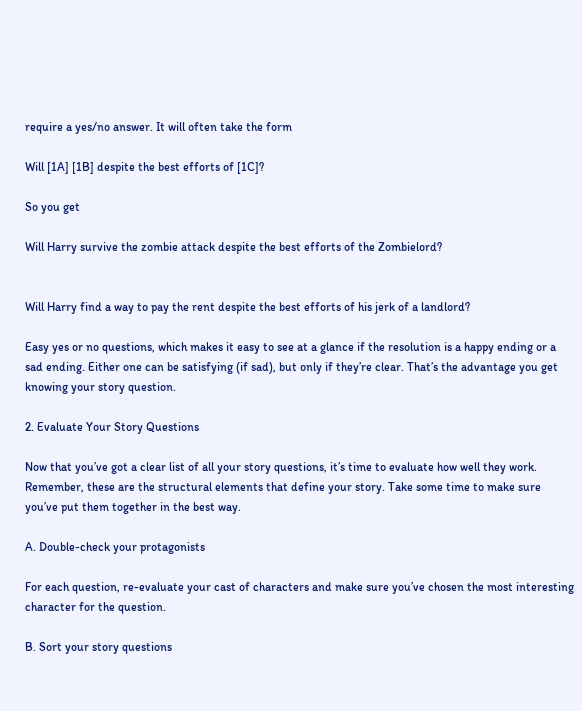require a yes/no answer. It will often take the form

Will [1A] [1B] despite the best efforts of [1C]?

So you get

Will Harry survive the zombie attack despite the best efforts of the Zombielord?


Will Harry find a way to pay the rent despite the best efforts of his jerk of a landlord?

Easy yes or no questions, which makes it easy to see at a glance if the resolution is a happy ending or a sad ending. Either one can be satisfying (if sad), but only if they’re clear. That’s the advantage you get knowing your story question.

2. Evaluate Your Story Questions

Now that you’ve got a clear list of all your story questions, it’s time to evaluate how well they work. Remember, these are the structural elements that define your story. Take some time to make sure you’ve put them together in the best way.

A. Double-check your protagonists

For each question, re-evaluate your cast of characters and make sure you’ve chosen the most interesting character for the question.

B. Sort your story questions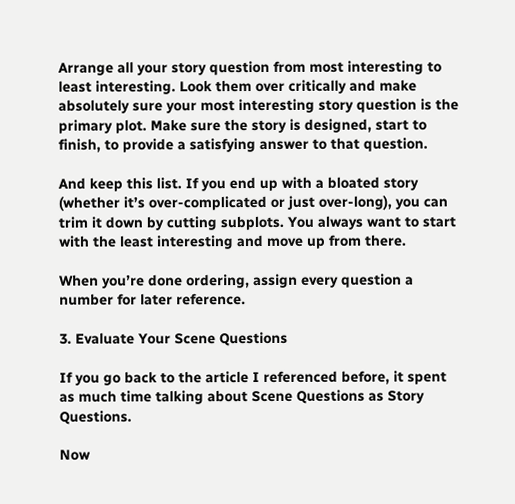Arrange all your story question from most interesting to least interesting. Look them over critically and make absolutely sure your most interesting story question is the primary plot. Make sure the story is designed, start to finish, to provide a satisfying answer to that question.

And keep this list. If you end up with a bloated story (whether it’s over-complicated or just over-long), you can trim it down by cutting subplots. You always want to start with the least interesting and move up from there.

When you’re done ordering, assign every question a number for later reference.

3. Evaluate Your Scene Questions

If you go back to the article I referenced before, it spent as much time talking about Scene Questions as Story Questions.

Now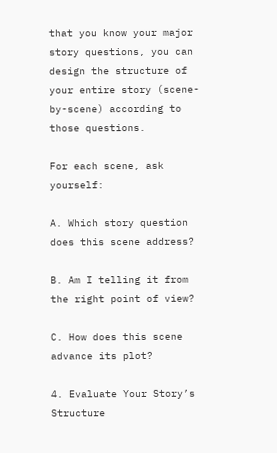that you know your major story questions, you can design the structure of your entire story (scene-by-scene) according to those questions.

For each scene, ask yourself:

A. Which story question does this scene address?

B. Am I telling it from the right point of view?

C. How does this scene advance its plot?

4. Evaluate Your Story’s Structure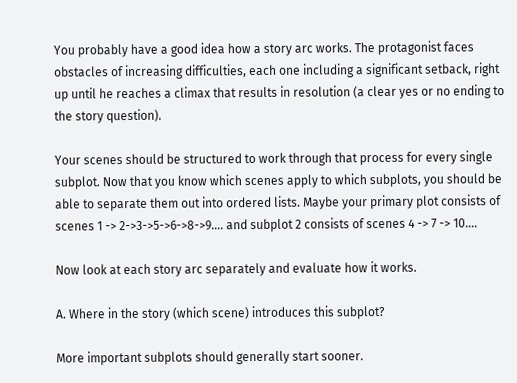You probably have a good idea how a story arc works. The protagonist faces obstacles of increasing difficulties, each one including a significant setback, right up until he reaches a climax that results in resolution (a clear yes or no ending to the story question).

Your scenes should be structured to work through that process for every single subplot. Now that you know which scenes apply to which subplots, you should be able to separate them out into ordered lists. Maybe your primary plot consists of scenes 1 -> 2->3->5->6->8->9…. and subplot 2 consists of scenes 4 -> 7 -> 10….

Now look at each story arc separately and evaluate how it works.

A. Where in the story (which scene) introduces this subplot?

More important subplots should generally start sooner.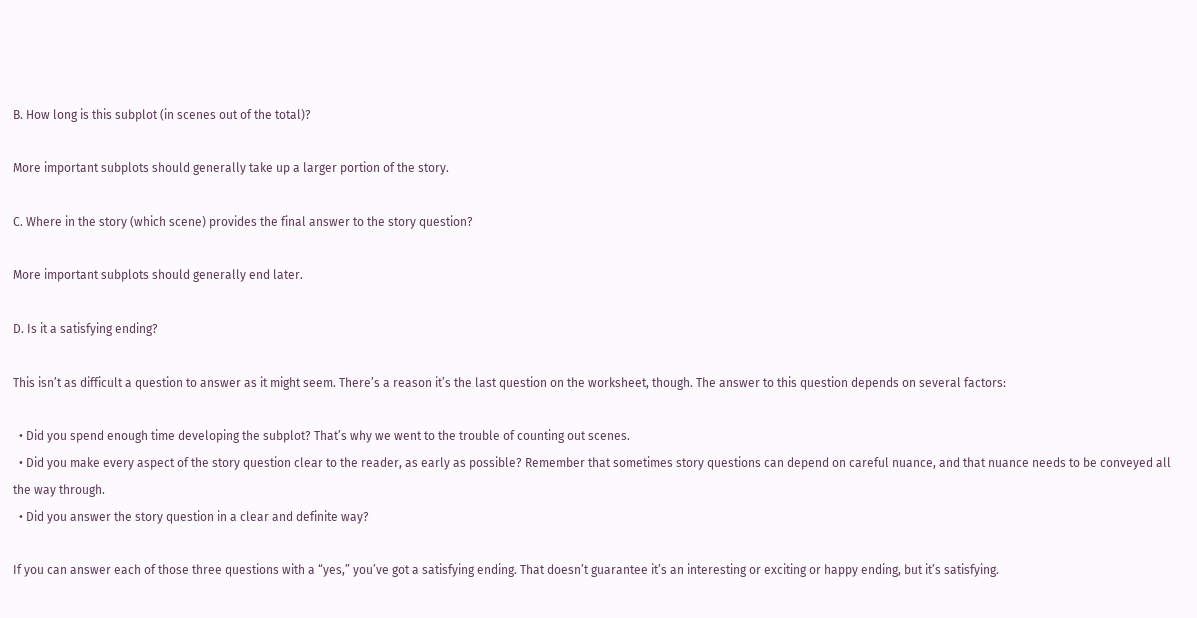B. How long is this subplot (in scenes out of the total)?

More important subplots should generally take up a larger portion of the story.

C. Where in the story (which scene) provides the final answer to the story question?

More important subplots should generally end later.

D. Is it a satisfying ending?

This isn’t as difficult a question to answer as it might seem. There’s a reason it’s the last question on the worksheet, though. The answer to this question depends on several factors:

  • Did you spend enough time developing the subplot? That’s why we went to the trouble of counting out scenes.
  • Did you make every aspect of the story question clear to the reader, as early as possible? Remember that sometimes story questions can depend on careful nuance, and that nuance needs to be conveyed all the way through.
  • Did you answer the story question in a clear and definite way?

If you can answer each of those three questions with a “yes,” you’ve got a satisfying ending. That doesn’t guarantee it’s an interesting or exciting or happy ending, but it’s satisfying.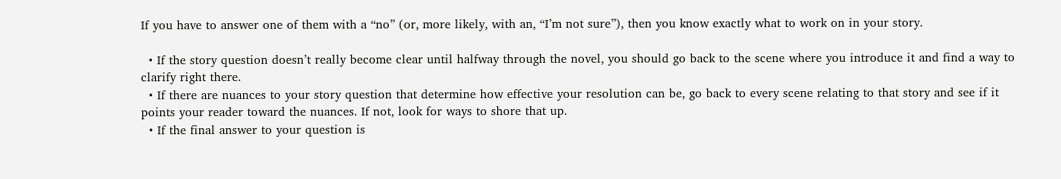If you have to answer one of them with a “no” (or, more likely, with an, “I’m not sure”), then you know exactly what to work on in your story.

  • If the story question doesn’t really become clear until halfway through the novel, you should go back to the scene where you introduce it and find a way to clarify right there.
  • If there are nuances to your story question that determine how effective your resolution can be, go back to every scene relating to that story and see if it points your reader toward the nuances. If not, look for ways to shore that up.
  • If the final answer to your question is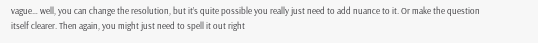vague… well, you can change the resolution, but it’s quite possible you really just need to add nuance to it. Or make the question itself clearer. Then again, you might just need to spell it out right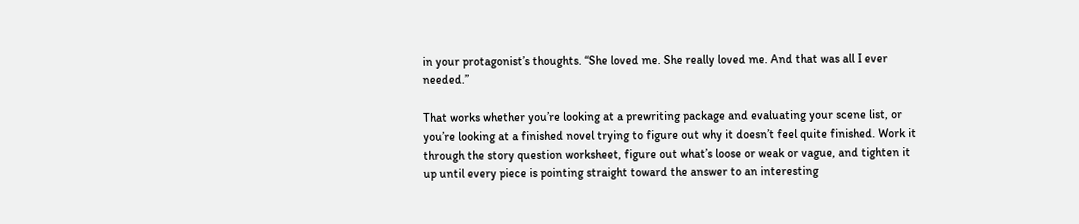in your protagonist’s thoughts. “She loved me. She really loved me. And that was all I ever needed.”

That works whether you’re looking at a prewriting package and evaluating your scene list, or you’re looking at a finished novel trying to figure out why it doesn’t feel quite finished. Work it through the story question worksheet, figure out what’s loose or weak or vague, and tighten it up until every piece is pointing straight toward the answer to an interesting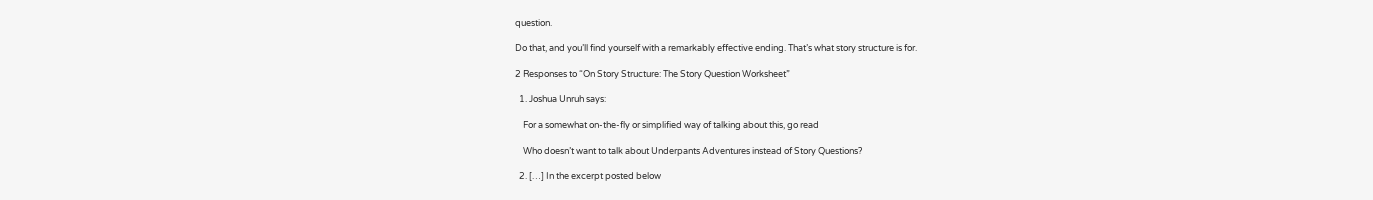question.

Do that, and you’ll find yourself with a remarkably effective ending. That’s what story structure is for.

2 Responses to “On Story Structure: The Story Question Worksheet”

  1. Joshua Unruh says:

    For a somewhat on-the-fly or simplified way of talking about this, go read

    Who doesn’t want to talk about Underpants Adventures instead of Story Questions?

  2. […] In the excerpt posted below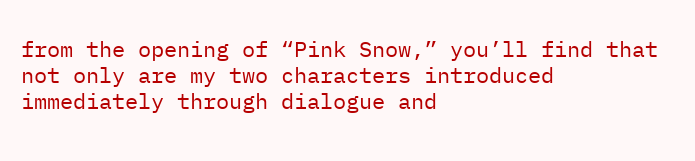from the opening of “Pink Snow,” you’ll find that not only are my two characters introduced immediately through dialogue and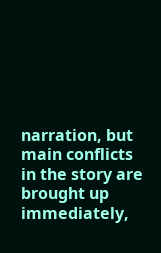narration, but main conflicts in the story are brought up immediately,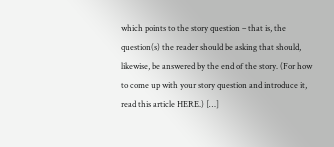which points to the story question – that is, the question(s) the reader should be asking that should, likewise, be answered by the end of the story. (For how to come up with your story question and introduce it, read this article HERE.) […]